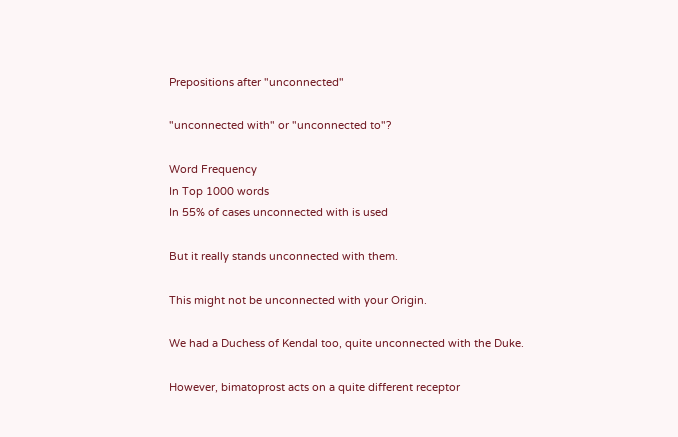Prepositions after "unconnected"

"unconnected with" or "unconnected to"?

Word Frequency
In Top 1000 words
In 55% of cases unconnected with is used

But it really stands unconnected with them.

This might not be unconnected with your Origin.

We had a Duchess of Kendal too, quite unconnected with the Duke.

However, bimatoprost acts on a quite different receptor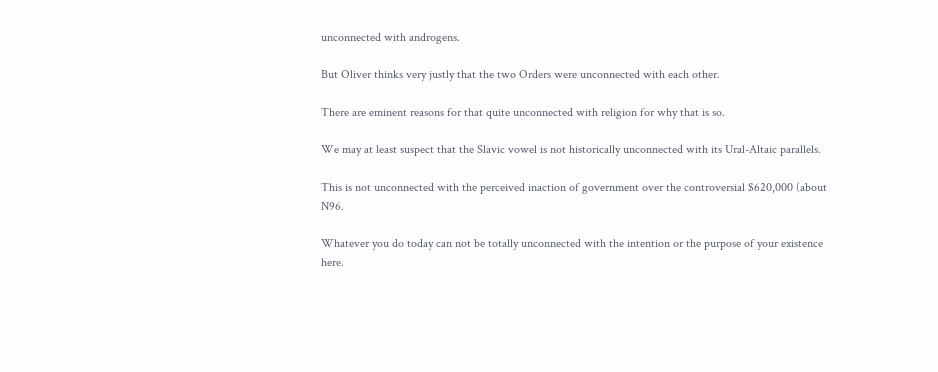unconnected with androgens.

But Oliver thinks very justly that the two Orders were unconnected with each other.

There are eminent reasons for that quite unconnected with religion for why that is so.

We may at least suspect that the Slavic vowel is not historically unconnected with its Ural-Altaic parallels.

This is not unconnected with the perceived inaction of government over the controversial $620,000 (about N96.

Whatever you do today can not be totally unconnected with the intention or the purpose of your existence here.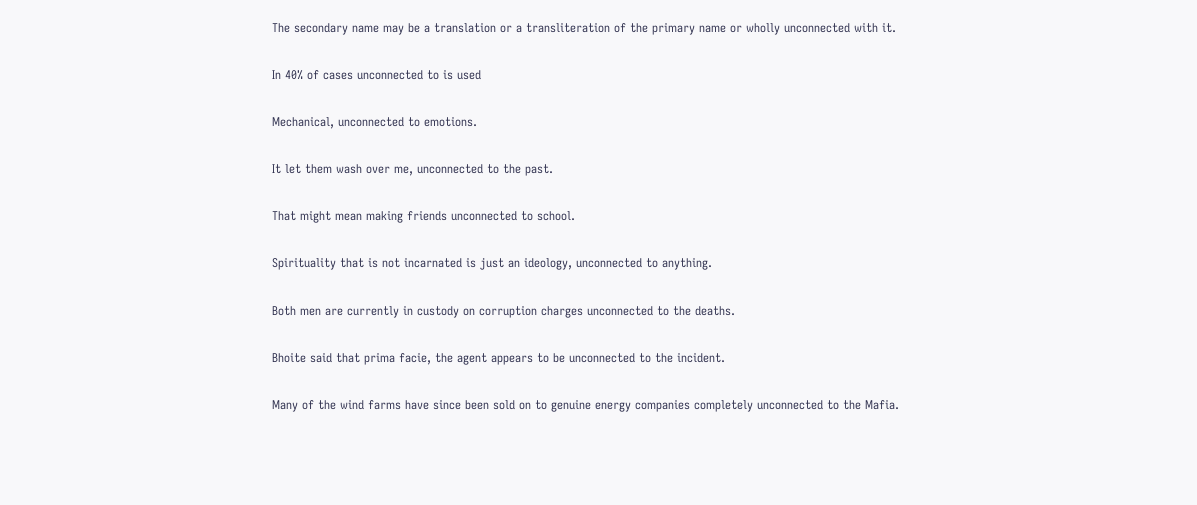The secondary name may be a translation or a transliteration of the primary name or wholly unconnected with it.

In 40% of cases unconnected to is used

Mechanical, unconnected to emotions.

It let them wash over me, unconnected to the past.

That might mean making friends unconnected to school.

Spirituality that is not incarnated is just an ideology, unconnected to anything.

Both men are currently in custody on corruption charges unconnected to the deaths.

Bhoite said that prima facie, the agent appears to be unconnected to the incident.

Many of the wind farms have since been sold on to genuine energy companies completely unconnected to the Mafia.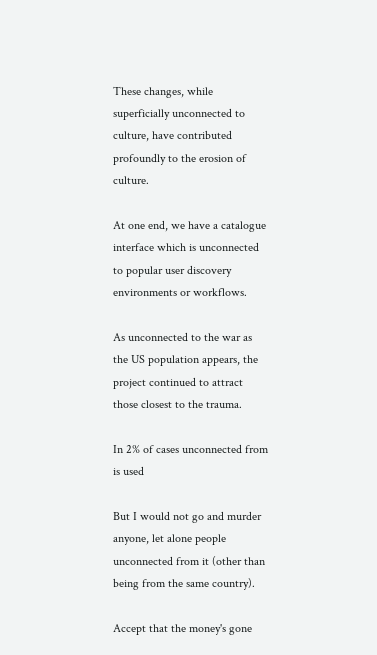These changes, while superficially unconnected to culture, have contributed profoundly to the erosion of culture.

At one end, we have a catalogue interface which is unconnected to popular user discovery environments or workflows.

As unconnected to the war as the US population appears, the project continued to attract those closest to the trauma.

In 2% of cases unconnected from is used

But I would not go and murder anyone, let alone people unconnected from it (other than being from the same country).

Accept that the money's gone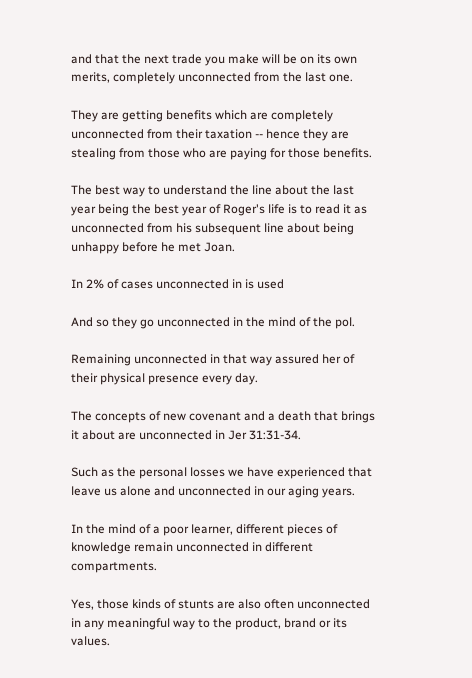and that the next trade you make will be on its own merits, completely unconnected from the last one.

They are getting benefits which are completely unconnected from their taxation -- hence they are stealing from those who are paying for those benefits.

The best way to understand the line about the last year being the best year of Roger's life is to read it as unconnected from his subsequent line about being unhappy before he met Joan.

In 2% of cases unconnected in is used

And so they go unconnected in the mind of the pol.

Remaining unconnected in that way assured her of their physical presence every day.

The concepts of new covenant and a death that brings it about are unconnected in Jer 31:31-34.

Such as the personal losses we have experienced that leave us alone and unconnected in our aging years.

In the mind of a poor learner, different pieces of knowledge remain unconnected in different compartments.

Yes, those kinds of stunts are also often unconnected in any meaningful way to the product, brand or its values.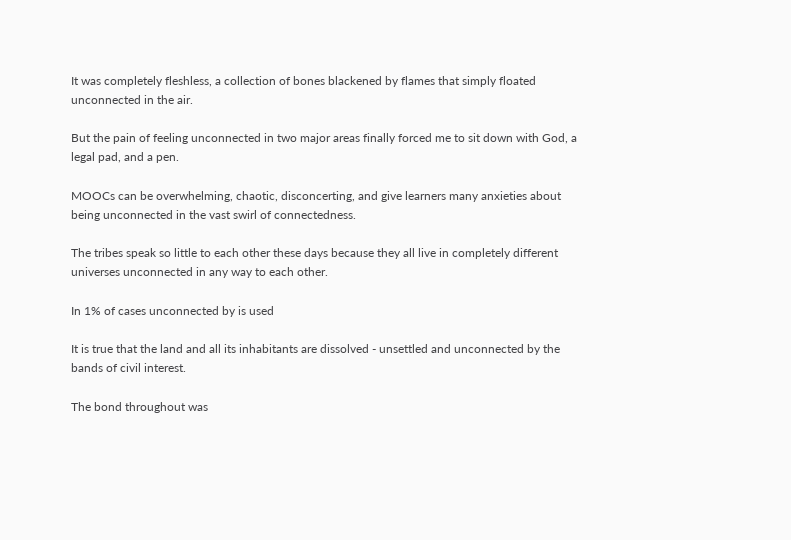It was completely fleshless, a collection of bones blackened by flames that simply floated unconnected in the air.

But the pain of feeling unconnected in two major areas finally forced me to sit down with God, a legal pad, and a pen.

MOOCs can be overwhelming, chaotic, disconcerting, and give learners many anxieties about being unconnected in the vast swirl of connectedness.

The tribes speak so little to each other these days because they all live in completely different universes unconnected in any way to each other.

In 1% of cases unconnected by is used

It is true that the land and all its inhabitants are dissolved - unsettled and unconnected by the bands of civil interest.

The bond throughout was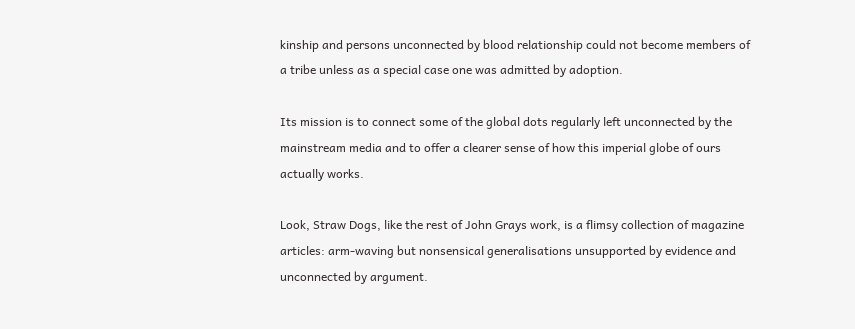kinship and persons unconnected by blood relationship could not become members of a tribe unless as a special case one was admitted by adoption.

Its mission is to connect some of the global dots regularly left unconnected by the mainstream media and to offer a clearer sense of how this imperial globe of ours actually works.

Look, Straw Dogs, like the rest of John Grays work, is a flimsy collection of magazine articles: arm-waving but nonsensical generalisations unsupported by evidence and unconnected by argument.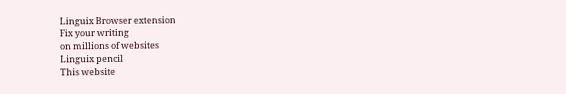Linguix Browser extension
Fix your writing
on millions of websites
Linguix pencil
This website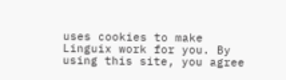uses cookies to make Linguix work for you. By using this site, you agree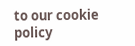to our cookie policy